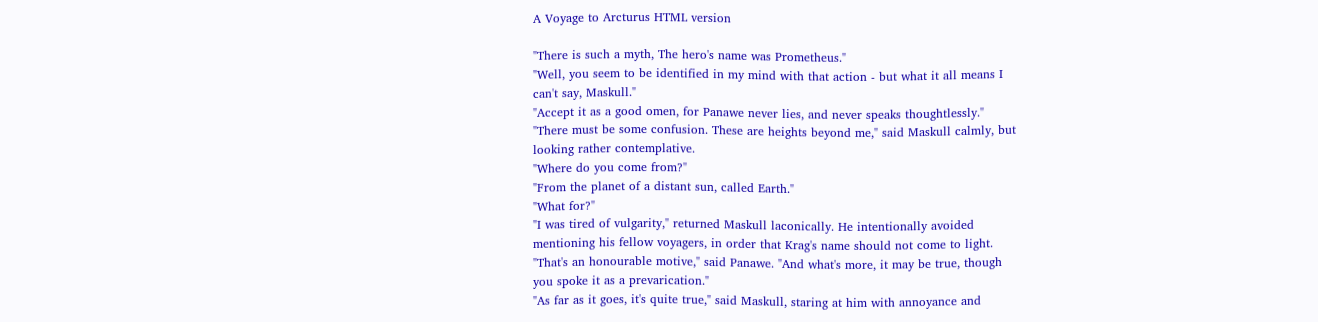A Voyage to Arcturus HTML version

"There is such a myth, The hero's name was Prometheus."
"Well, you seem to be identified in my mind with that action - but what it all means I
can't say, Maskull."
"Accept it as a good omen, for Panawe never lies, and never speaks thoughtlessly."
"There must be some confusion. These are heights beyond me," said Maskull calmly, but
looking rather contemplative.
"Where do you come from?"
"From the planet of a distant sun, called Earth."
"What for?"
"I was tired of vulgarity," returned Maskull laconically. He intentionally avoided
mentioning his fellow voyagers, in order that Krag's name should not come to light.
"That's an honourable motive," said Panawe. "And what's more, it may be true, though
you spoke it as a prevarication."
"As far as it goes, it's quite true," said Maskull, staring at him with annoyance and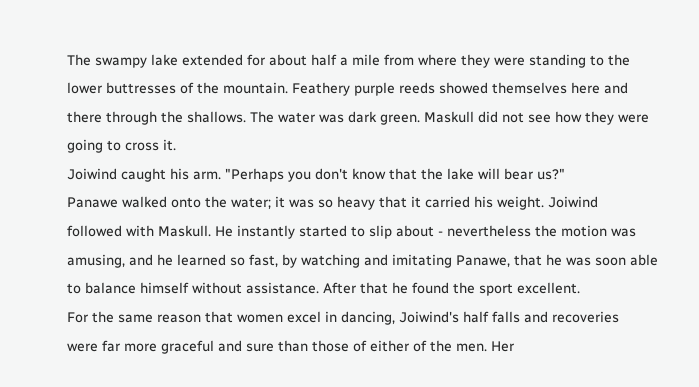The swampy lake extended for about half a mile from where they were standing to the
lower buttresses of the mountain. Feathery purple reeds showed themselves here and
there through the shallows. The water was dark green. Maskull did not see how they were
going to cross it.
Joiwind caught his arm. "Perhaps you don't know that the lake will bear us?"
Panawe walked onto the water; it was so heavy that it carried his weight. Joiwind
followed with Maskull. He instantly started to slip about - nevertheless the motion was
amusing, and he learned so fast, by watching and imitating Panawe, that he was soon able
to balance himself without assistance. After that he found the sport excellent.
For the same reason that women excel in dancing, Joiwind's half falls and recoveries
were far more graceful and sure than those of either of the men. Her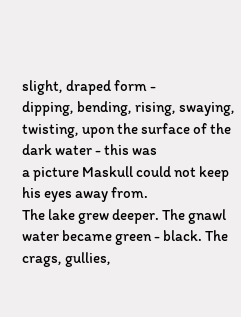slight, draped form -
dipping, bending, rising, swaying, twisting, upon the surface of the dark water - this was
a picture Maskull could not keep his eyes away from.
The lake grew deeper. The gnawl water became green - black. The crags, gullies,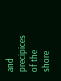and
precipices of the shore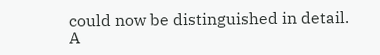could now be distinguished in detail. A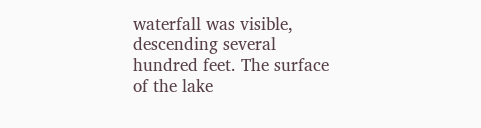waterfall was visible,
descending several hundred feet. The surface of the lake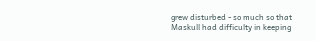grew disturbed - so much so that
Maskull had difficulty in keeping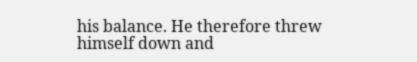his balance. He therefore threw himself down and